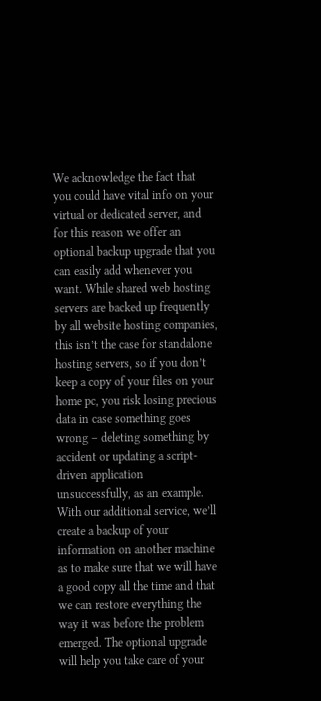We acknowledge the fact that you could have vital info on your virtual or dedicated server, and for this reason we offer an optional backup upgrade that you can easily add whenever you want. While shared web hosting servers are backed up frequently by all website hosting companies, this isn’t the case for standalone hosting servers, so if you don’t keep a copy of your files on your home pc, you risk losing precious data in case something goes wrong – deleting something by accident or updating a script-driven application unsuccessfully, as an example. With our additional service, we’ll create a backup of your information on another machine as to make sure that we will have a good copy all the time and that we can restore everything the way it was before the problem emerged. The optional upgrade will help you take care of your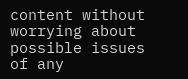content without worrying about possible issues of any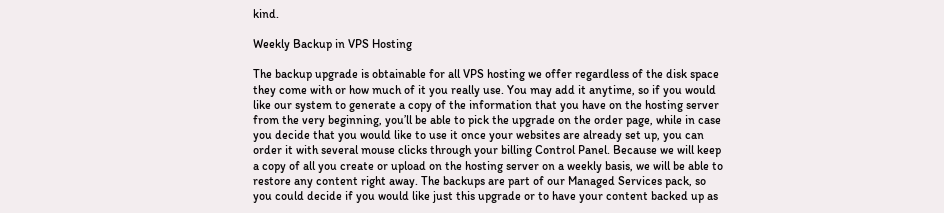kind.

Weekly Backup in VPS Hosting

The backup upgrade is obtainable for all VPS hosting we offer regardless of the disk space they come with or how much of it you really use. You may add it anytime, so if you would like our system to generate a copy of the information that you have on the hosting server from the very beginning, you’ll be able to pick the upgrade on the order page, while in case you decide that you would like to use it once your websites are already set up, you can order it with several mouse clicks through your billing Control Panel. Because we will keep a copy of all you create or upload on the hosting server on a weekly basis, we will be able to restore any content right away. The backups are part of our Managed Services pack, so you could decide if you would like just this upgrade or to have your content backed up as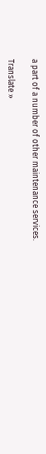a part of a number of other maintenance services.

Translate »